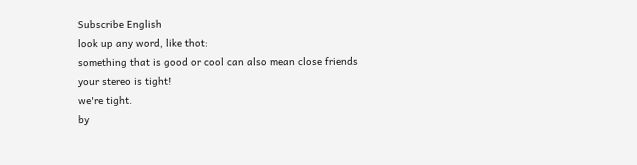Subscribe English
look up any word, like thot:
something that is good or cool can also mean close friends
your stereo is tight!
we're tight.
by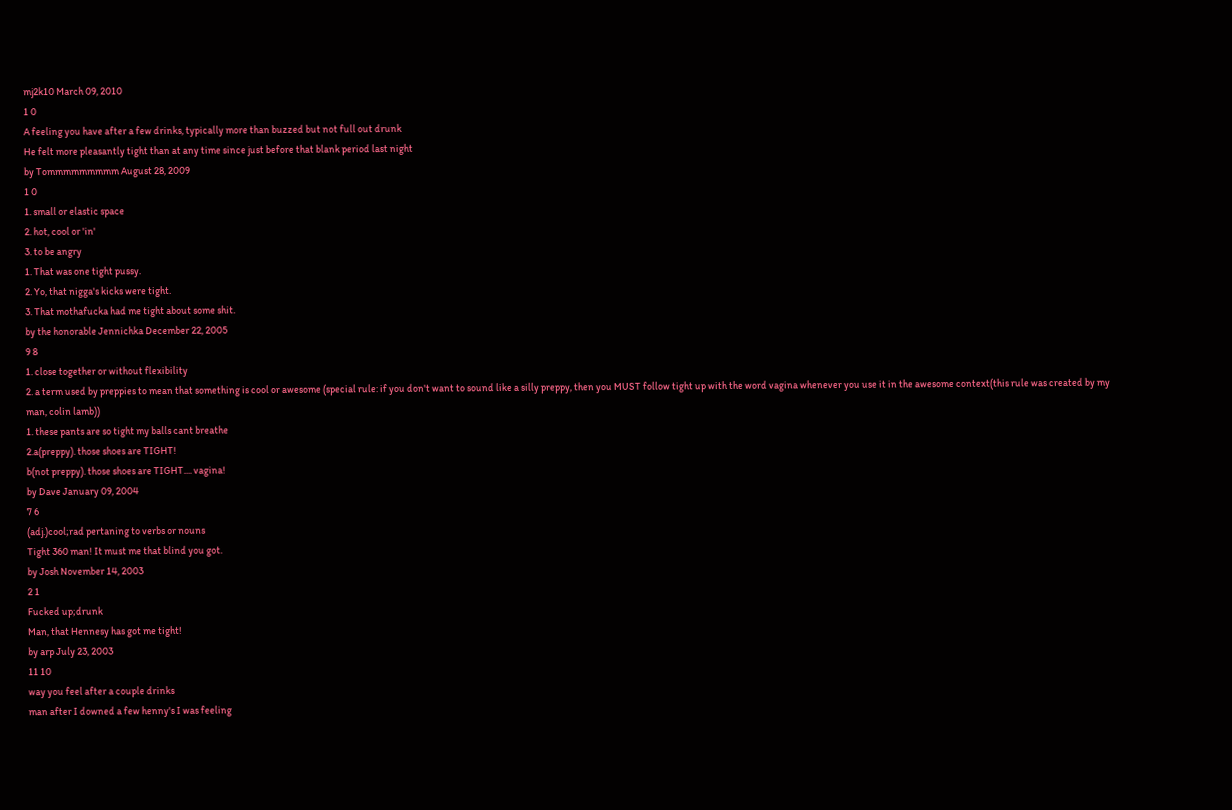mj2k10 March 09, 2010
1 0
A feeling you have after a few drinks, typically more than buzzed but not full out drunk
He felt more pleasantly tight than at any time since just before that blank period last night
by Tommmmmmmmm August 28, 2009
1 0
1. small or elastic space
2. hot, cool or 'in'
3. to be angry
1. That was one tight pussy.
2. Yo, that nigga's kicks were tight.
3. That mothafucka had me tight about some shit.
by the honorable Jennichka December 22, 2005
9 8
1. close together or without flexibility
2. a term used by preppies to mean that something is cool or awesome (special rule: if you don't want to sound like a silly preppy, then you MUST follow tight up with the word vagina whenever you use it in the awesome context(this rule was created by my man, colin lamb))
1. these pants are so tight my balls cant breathe
2.a(preppy). those shoes are TIGHT!
b(not preppy). those shoes are TIGHT.... vagina!
by Dave January 09, 2004
7 6
(adj.)cool;rad pertaning to verbs or nouns
Tight 360 man! It must me that blind you got.
by Josh November 14, 2003
2 1
Fucked up;drunk
Man, that Hennesy has got me tight!
by arp July 23, 2003
11 10
way you feel after a couple drinks
man after I downed a few henny's I was feeling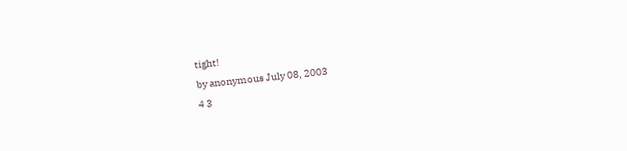tight!
by anonymous July 08, 2003
4 3